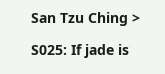San Tzu Ching >

S025: If jade is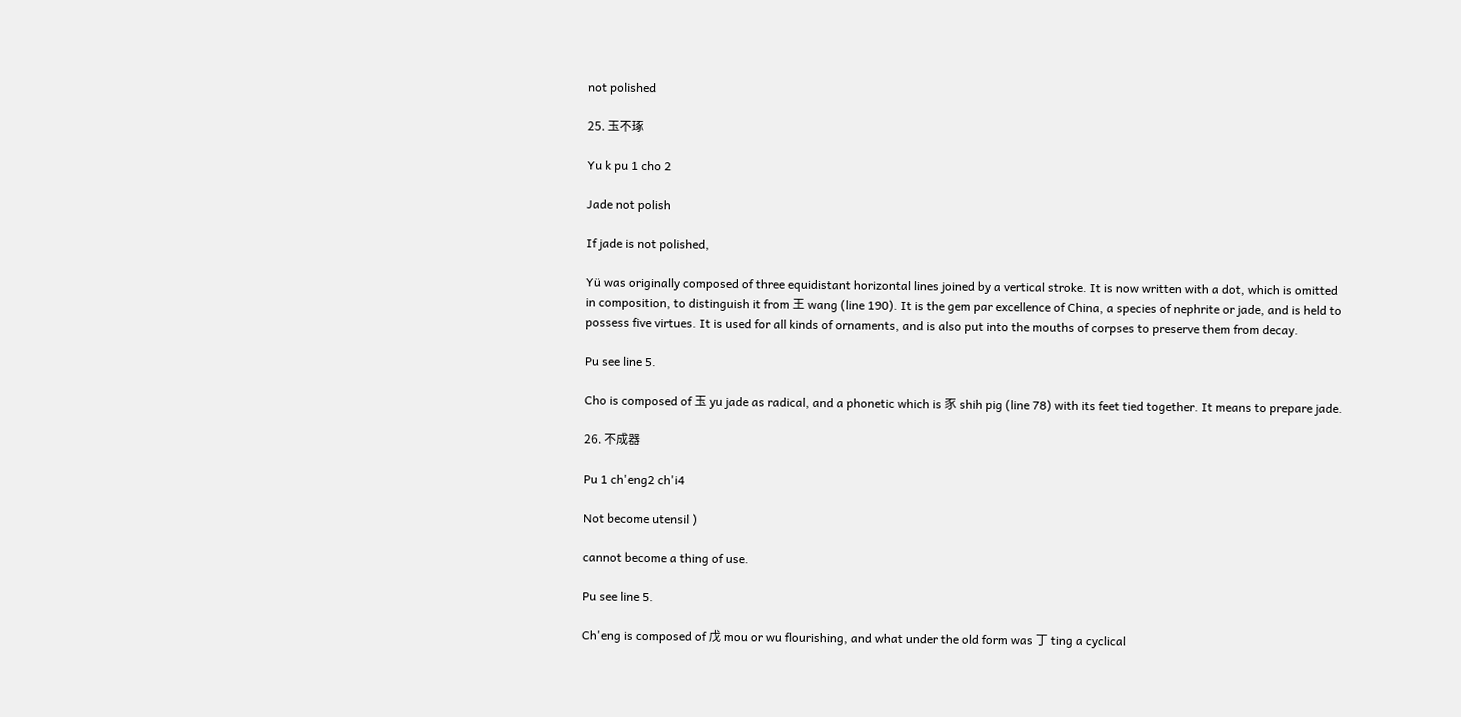not polished

25. 玉不琢

Yu k pu 1 cho 2

Jade not polish

If jade is not polished,

Yü was originally composed of three equidistant horizontal lines joined by a vertical stroke. It is now written with a dot, which is omitted in composition, to distinguish it from 王 wang (line 190). It is the gem par excellence of China, a species of nephrite or jade, and is held to possess five virtues. It is used for all kinds of ornaments, and is also put into the mouths of corpses to preserve them from decay.

Pu see line 5.

Cho is composed of 玉 yu jade as radical, and a phonetic which is 豕 shih pig (line 78) with its feet tied together. It means to prepare jade.

26. 不成器

Pu 1 ch'eng2 ch'i4

Not become utensil )

cannot become a thing of use.

Pu see line 5.

Ch'eng is composed of 戊 mou or wu flourishing, and what under the old form was 丁 ting a cyclical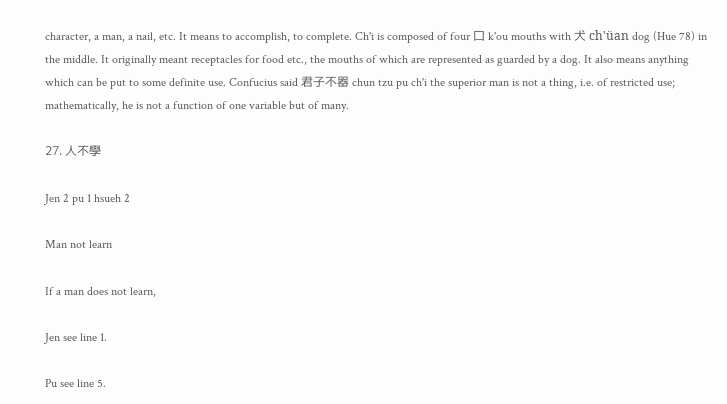character, a man, a nail, etc. It means to accomplish, to complete. Ch'i is composed of four 口 k'ou mouths with 犬 ch'üan dog (Hue 78) in the middle. It originally meant receptacles for food etc., the mouths of which are represented as guarded by a dog. It also means anything which can be put to some definite use. Confucius said 君子不器 chun tzu pu ch'i the superior man is not a thing, i.e. of restricted use; mathematically, he is not a function of one variable but of many.

27. 人不學

Jen 2 pu 1 hsueh 2

Man not learn

If a man does not learn,

Jen see line 1.

Pu see line 5.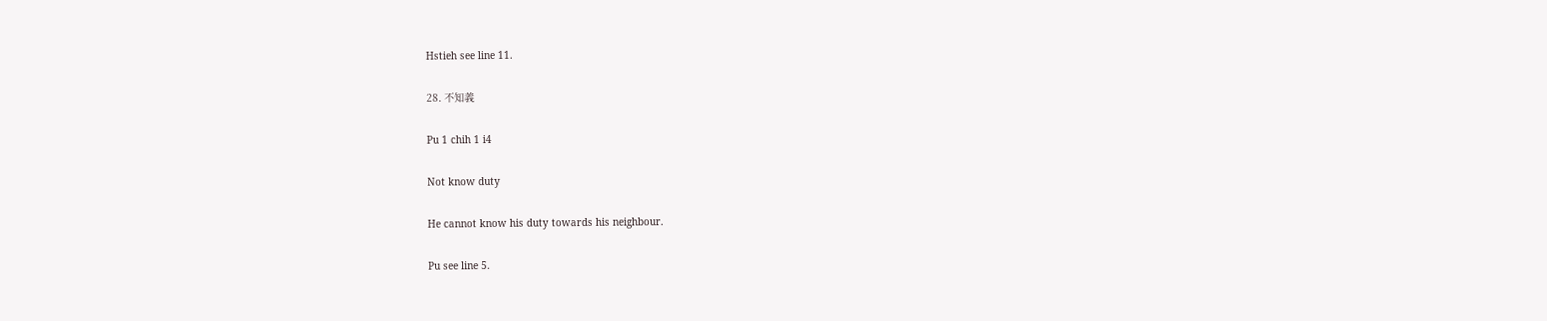Hstieh see line 11.

28. 不知義

Pu 1 chih 1 i4

Not know duty

He cannot know his duty towards his neighbour.

Pu see line 5.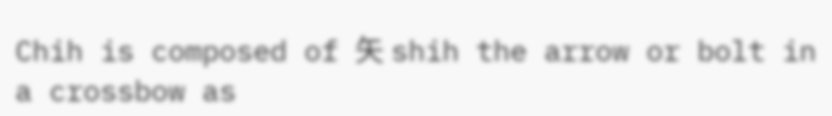Chih is composed of 矢 shih the arrow or bolt in a crossbow as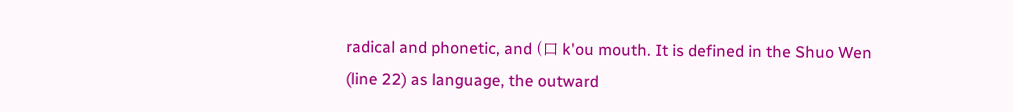radical and phonetic, and (口 k'ou mouth. It is defined in the Shuo Wen (line 22) as language, the outward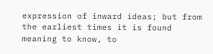expression of inward ideas; but from the earliest times it is found meaning to know, to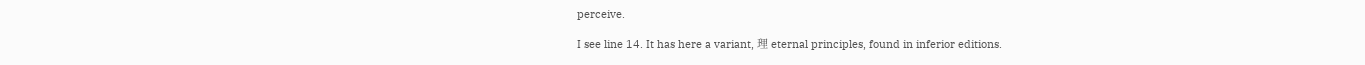perceive.

I see line 14. It has here a variant, 理 eternal principles, found in inferior editions.